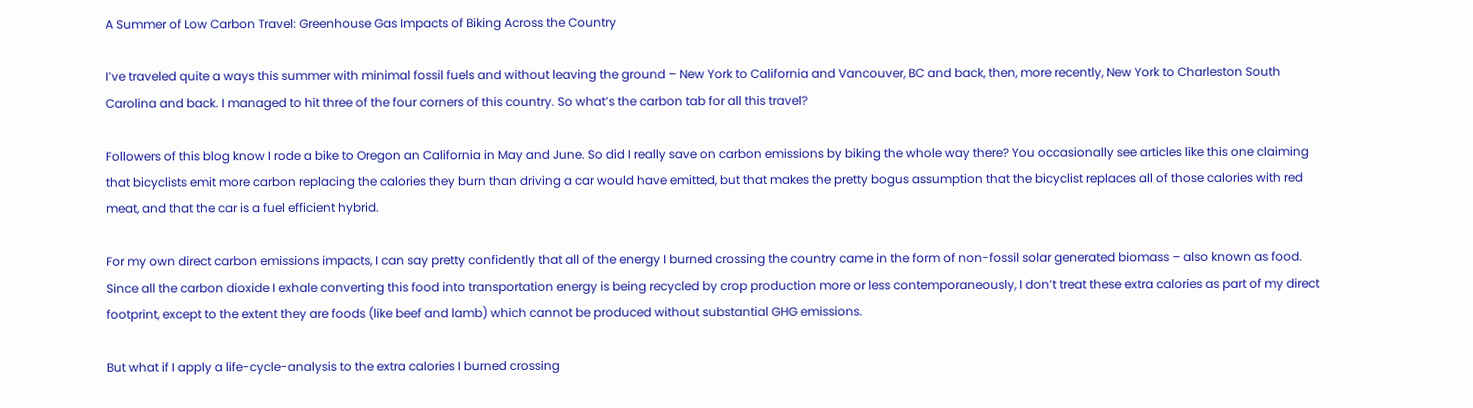A Summer of Low Carbon Travel: Greenhouse Gas Impacts of Biking Across the Country

I’ve traveled quite a ways this summer with minimal fossil fuels and without leaving the ground – New York to California and Vancouver, BC and back, then, more recently, New York to Charleston South Carolina and back. I managed to hit three of the four corners of this country. So what’s the carbon tab for all this travel?

Followers of this blog know I rode a bike to Oregon an California in May and June. So did I really save on carbon emissions by biking the whole way there? You occasionally see articles like this one claiming that bicyclists emit more carbon replacing the calories they burn than driving a car would have emitted, but that makes the pretty bogus assumption that the bicyclist replaces all of those calories with red meat, and that the car is a fuel efficient hybrid.

For my own direct carbon emissions impacts, I can say pretty confidently that all of the energy I burned crossing the country came in the form of non-fossil solar generated biomass – also known as food. Since all the carbon dioxide I exhale converting this food into transportation energy is being recycled by crop production more or less contemporaneously, I don’t treat these extra calories as part of my direct footprint, except to the extent they are foods (like beef and lamb) which cannot be produced without substantial GHG emissions.

But what if I apply a life-cycle-analysis to the extra calories I burned crossing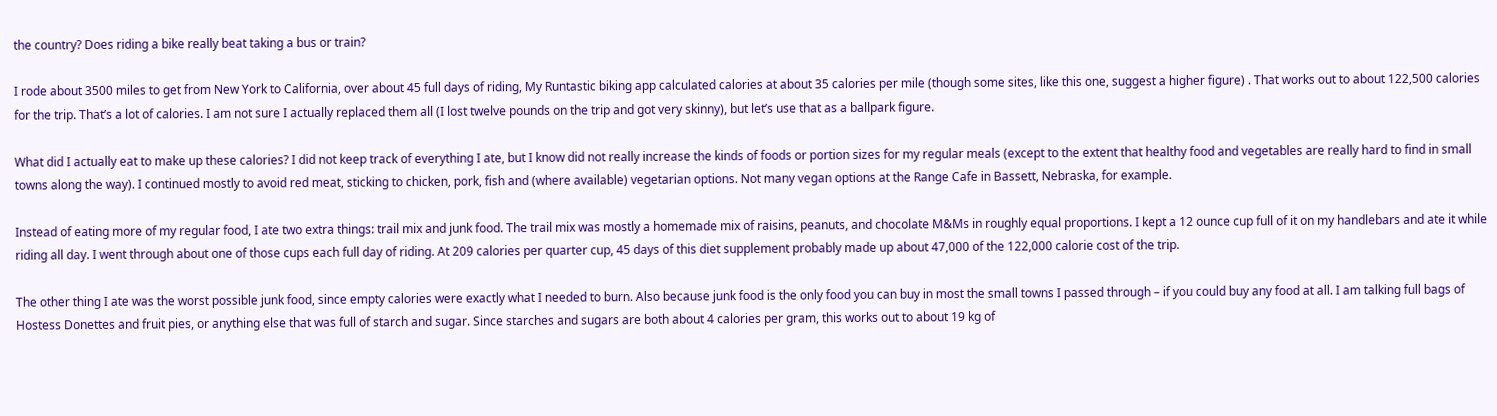the country? Does riding a bike really beat taking a bus or train?

I rode about 3500 miles to get from New York to California, over about 45 full days of riding, My Runtastic biking app calculated calories at about 35 calories per mile (though some sites, like this one, suggest a higher figure) . That works out to about 122,500 calories for the trip. That’s a lot of calories. I am not sure I actually replaced them all (I lost twelve pounds on the trip and got very skinny), but let’s use that as a ballpark figure.

What did I actually eat to make up these calories? I did not keep track of everything I ate, but I know did not really increase the kinds of foods or portion sizes for my regular meals (except to the extent that healthy food and vegetables are really hard to find in small towns along the way). I continued mostly to avoid red meat, sticking to chicken, pork, fish and (where available) vegetarian options. Not many vegan options at the Range Cafe in Bassett, Nebraska, for example.

Instead of eating more of my regular food, I ate two extra things: trail mix and junk food. The trail mix was mostly a homemade mix of raisins, peanuts, and chocolate M&Ms in roughly equal proportions. I kept a 12 ounce cup full of it on my handlebars and ate it while riding all day. I went through about one of those cups each full day of riding. At 209 calories per quarter cup, 45 days of this diet supplement probably made up about 47,000 of the 122,000 calorie cost of the trip.

The other thing I ate was the worst possible junk food, since empty calories were exactly what I needed to burn. Also because junk food is the only food you can buy in most the small towns I passed through – if you could buy any food at all. I am talking full bags of Hostess Donettes and fruit pies, or anything else that was full of starch and sugar. Since starches and sugars are both about 4 calories per gram, this works out to about 19 kg of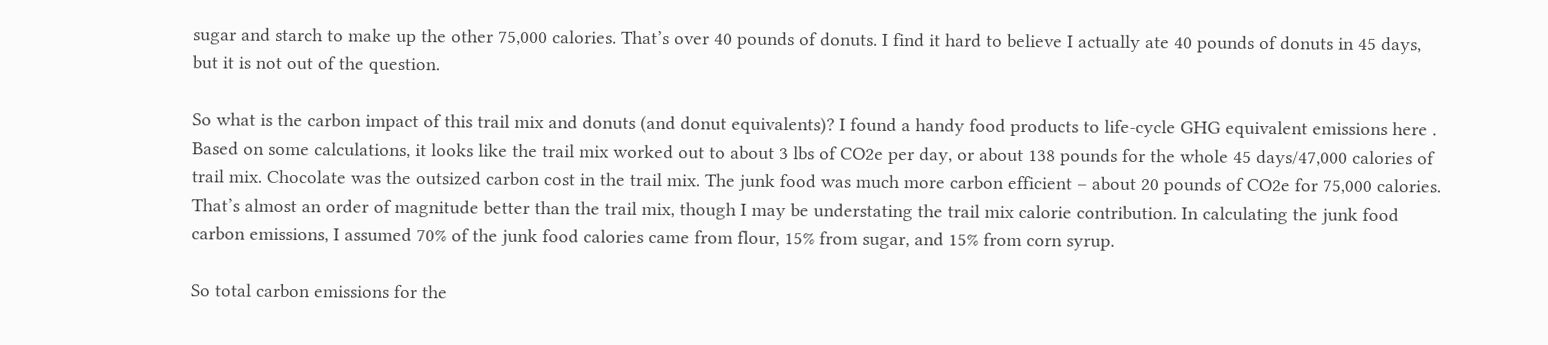sugar and starch to make up the other 75,000 calories. That’s over 40 pounds of donuts. I find it hard to believe I actually ate 40 pounds of donuts in 45 days, but it is not out of the question.

So what is the carbon impact of this trail mix and donuts (and donut equivalents)? I found a handy food products to life-cycle GHG equivalent emissions here . Based on some calculations, it looks like the trail mix worked out to about 3 lbs of CO2e per day, or about 138 pounds for the whole 45 days/47,000 calories of trail mix. Chocolate was the outsized carbon cost in the trail mix. The junk food was much more carbon efficient – about 20 pounds of CO2e for 75,000 calories. That’s almost an order of magnitude better than the trail mix, though I may be understating the trail mix calorie contribution. In calculating the junk food carbon emissions, I assumed 70% of the junk food calories came from flour, 15% from sugar, and 15% from corn syrup.

So total carbon emissions for the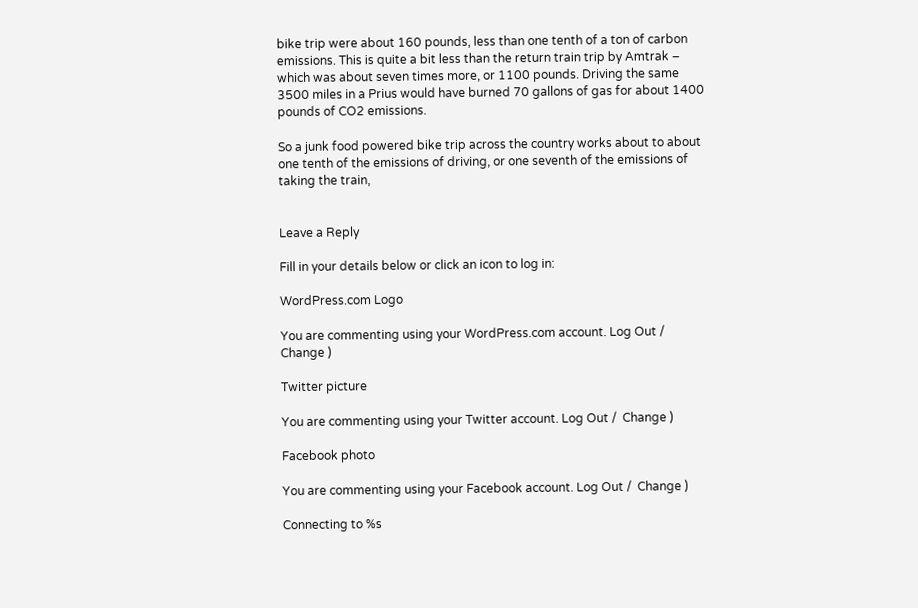bike trip were about 160 pounds, less than one tenth of a ton of carbon emissions. This is quite a bit less than the return train trip by Amtrak – which was about seven times more, or 1100 pounds. Driving the same 3500 miles in a Prius would have burned 70 gallons of gas for about 1400 pounds of CO2 emissions.

So a junk food powered bike trip across the country works about to about one tenth of the emissions of driving, or one seventh of the emissions of taking the train,


Leave a Reply

Fill in your details below or click an icon to log in:

WordPress.com Logo

You are commenting using your WordPress.com account. Log Out /  Change )

Twitter picture

You are commenting using your Twitter account. Log Out /  Change )

Facebook photo

You are commenting using your Facebook account. Log Out /  Change )

Connecting to %s